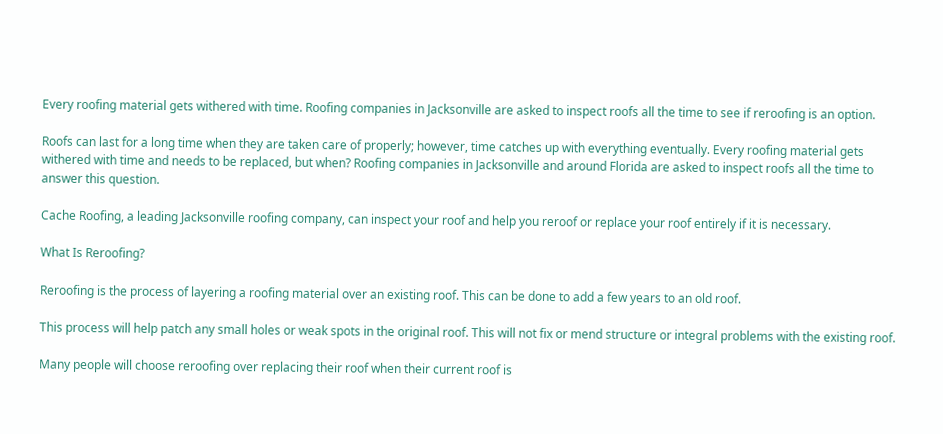Every roofing material gets withered with time. Roofing companies in Jacksonville are asked to inspect roofs all the time to see if reroofing is an option.

Roofs can last for a long time when they are taken care of properly; however, time catches up with everything eventually. Every roofing material gets withered with time and needs to be replaced, but when? Roofing companies in Jacksonville and around Florida are asked to inspect roofs all the time to answer this question.

Cache Roofing, a leading Jacksonville roofing company, can inspect your roof and help you reroof or replace your roof entirely if it is necessary.

What Is Reroofing?

Reroofing is the process of layering a roofing material over an existing roof. This can be done to add a few years to an old roof.

This process will help patch any small holes or weak spots in the original roof. This will not fix or mend structure or integral problems with the existing roof.

Many people will choose reroofing over replacing their roof when their current roof is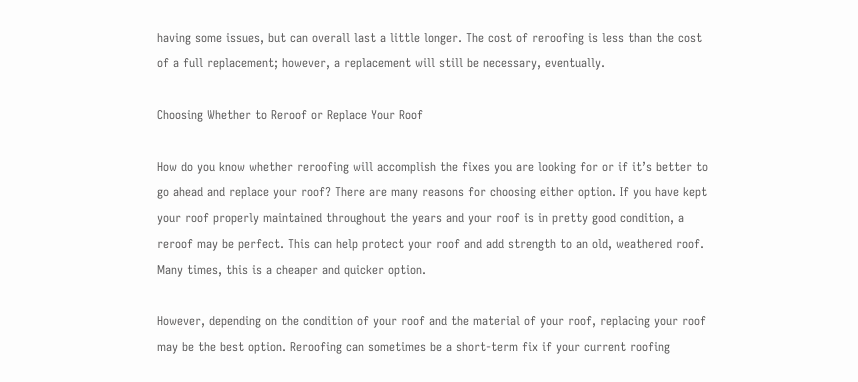having some issues, but can overall last a little longer. The cost of reroofing is less than the cost of a full replacement; however, a replacement will still be necessary, eventually.

Choosing Whether to Reroof or Replace Your Roof

How do you know whether reroofing will accomplish the fixes you are looking for or if it’s better to go ahead and replace your roof? There are many reasons for choosing either option. If you have kept your roof properly maintained throughout the years and your roof is in pretty good condition, a reroof may be perfect. This can help protect your roof and add strength to an old, weathered roof. Many times, this is a cheaper and quicker option.

However, depending on the condition of your roof and the material of your roof, replacing your roof may be the best option. Reroofing can sometimes be a short-term fix if your current roofing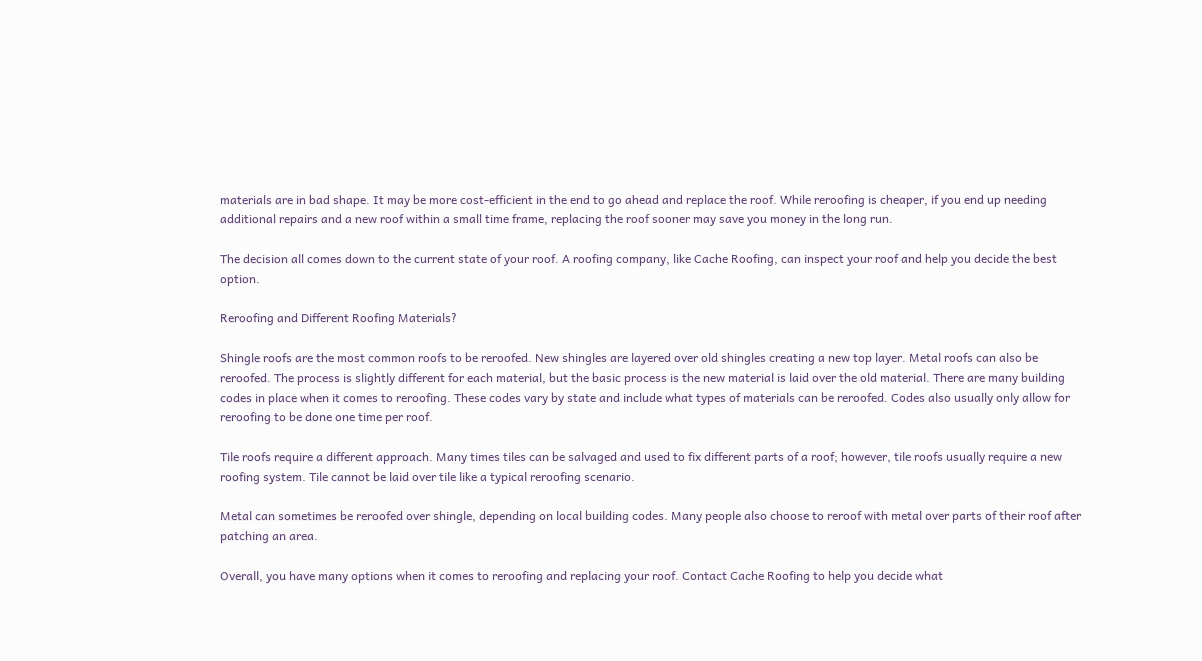materials are in bad shape. It may be more cost-efficient in the end to go ahead and replace the roof. While reroofing is cheaper, if you end up needing additional repairs and a new roof within a small time frame, replacing the roof sooner may save you money in the long run.

The decision all comes down to the current state of your roof. A roofing company, like Cache Roofing, can inspect your roof and help you decide the best option.

Reroofing and Different Roofing Materials?

Shingle roofs are the most common roofs to be reroofed. New shingles are layered over old shingles creating a new top layer. Metal roofs can also be reroofed. The process is slightly different for each material, but the basic process is the new material is laid over the old material. There are many building codes in place when it comes to reroofing. These codes vary by state and include what types of materials can be reroofed. Codes also usually only allow for reroofing to be done one time per roof.

Tile roofs require a different approach. Many times tiles can be salvaged and used to fix different parts of a roof; however, tile roofs usually require a new roofing system. Tile cannot be laid over tile like a typical reroofing scenario.

Metal can sometimes be reroofed over shingle, depending on local building codes. Many people also choose to reroof with metal over parts of their roof after patching an area.

Overall, you have many options when it comes to reroofing and replacing your roof. Contact Cache Roofing to help you decide what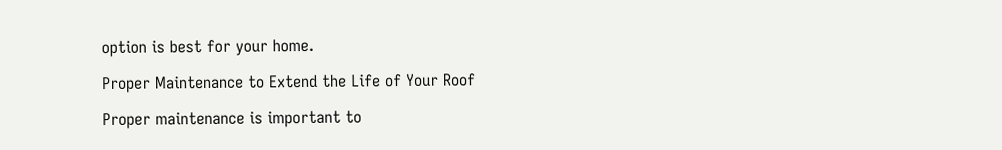option is best for your home.

Proper Maintenance to Extend the Life of Your Roof

Proper maintenance is important to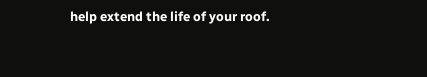help extend the life of your roof.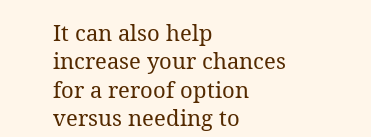It can also help increase your chances for a reroof option versus needing to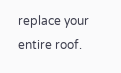replace your entire roof.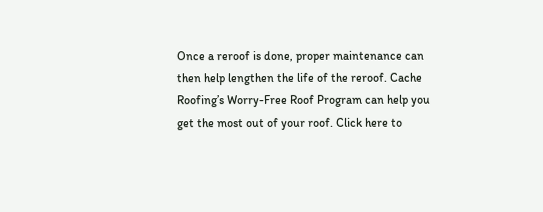Once a reroof is done, proper maintenance can then help lengthen the life of the reroof. Cache Roofing’s Worry-Free Roof Program can help you get the most out of your roof. Click here to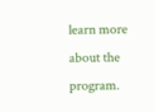learn more about the program.